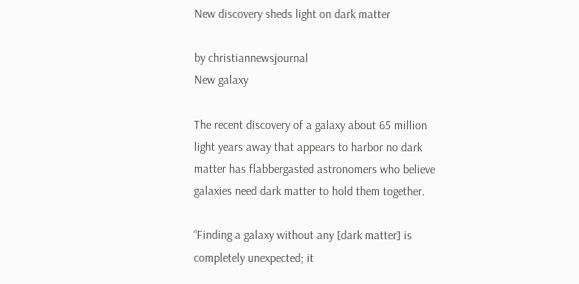New discovery sheds light on dark matter

by christiannewsjournal
New galaxy

The recent discovery of a galaxy about 65 million light years away that appears to harbor no dark matter has flabbergasted astronomers who believe galaxies need dark matter to hold them together.

“Finding a galaxy without any [dark matter] is completely unexpected; it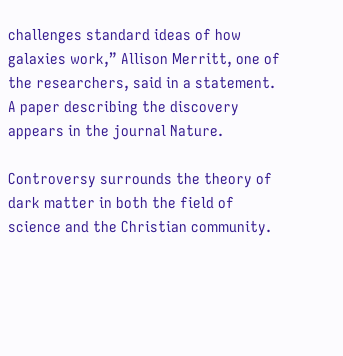challenges standard ideas of how galaxies work,” Allison Merritt, one of the researchers, said in a statement. A paper describing the discovery appears in the journal Nature.

Controversy surrounds the theory of dark matter in both the field of science and the Christian community.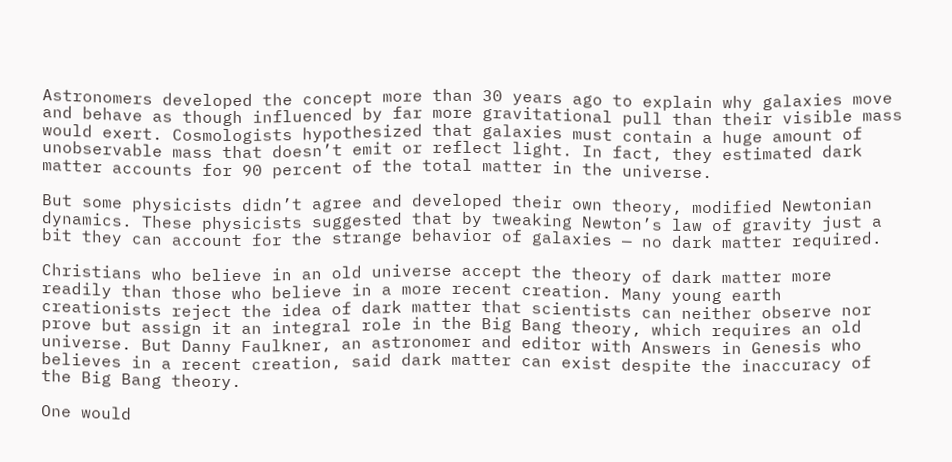Astronomers developed the concept more than 30 years ago to explain why galaxies move and behave as though influenced by far more gravitational pull than their visible mass would exert. Cosmologists hypothesized that galaxies must contain a huge amount of unobservable mass that doesn’t emit or reflect light. In fact, they estimated dark matter accounts for 90 percent of the total matter in the universe.

But some physicists didn’t agree and developed their own theory, modified Newtonian dynamics. These physicists suggested that by tweaking Newton’s law of gravity just a bit they can account for the strange behavior of galaxies — no dark matter required.

Christians who believe in an old universe accept the theory of dark matter more readily than those who believe in a more recent creation. Many young earth creationists reject the idea of dark matter that scientists can neither observe nor prove but assign it an integral role in the Big Bang theory, which requires an old universe. But Danny Faulkner, an astronomer and editor with Answers in Genesis who believes in a recent creation, said dark matter can exist despite the inaccuracy of the Big Bang theory.

One would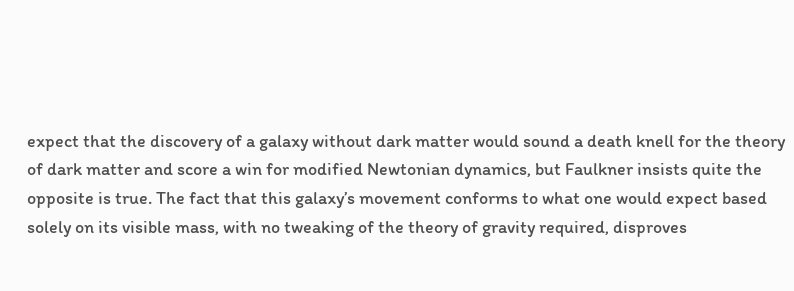expect that the discovery of a galaxy without dark matter would sound a death knell for the theory of dark matter and score a win for modified Newtonian dynamics, but Faulkner insists quite the opposite is true. The fact that this galaxy’s movement conforms to what one would expect based solely on its visible mass, with no tweaking of the theory of gravity required, disproves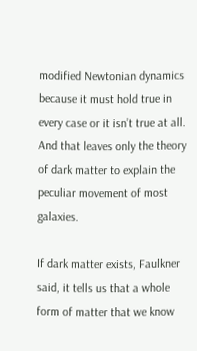modified Newtonian dynamics because it must hold true in every case or it isn’t true at all. And that leaves only the theory of dark matter to explain the peculiar movement of most galaxies.

If dark matter exists, Faulkner said, it tells us that a whole form of matter that we know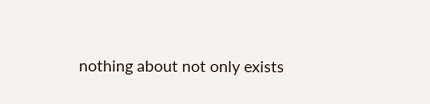nothing about not only exists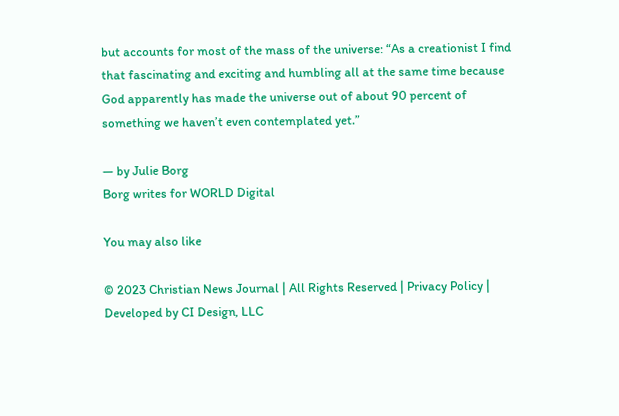but accounts for most of the mass of the universe: “As a creationist I find that fascinating and exciting and humbling all at the same time because God apparently has made the universe out of about 90 percent of something we haven’t even contemplated yet.”

— by Julie Borg
Borg writes for WORLD Digital

You may also like

© 2023 Christian News Journal | All Rights Reserved | Privacy Policy | Developed by CI Design, LLC